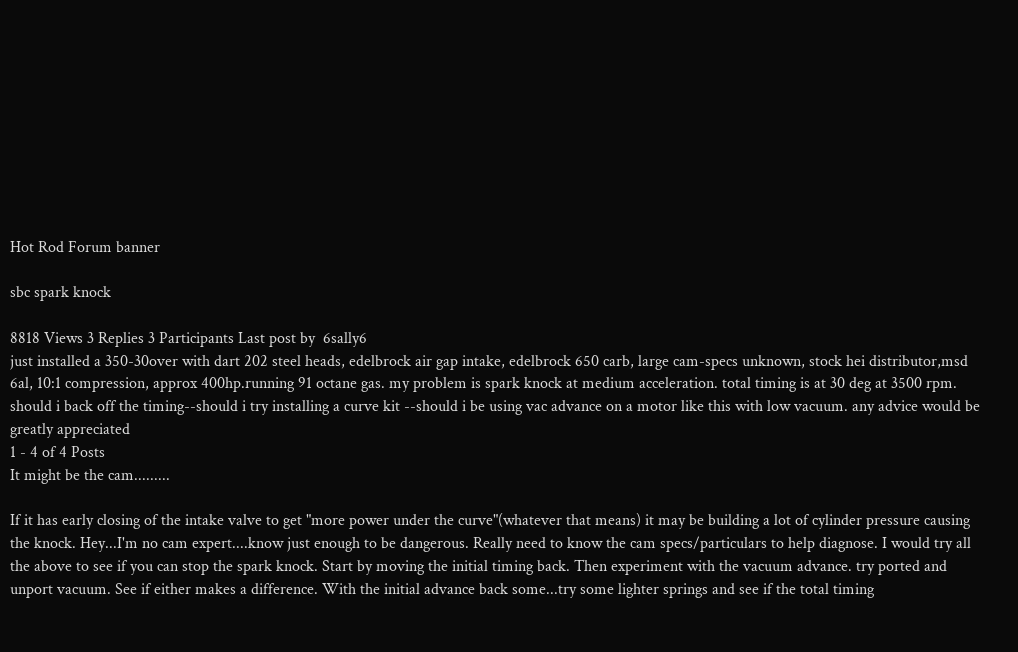Hot Rod Forum banner

sbc spark knock

8818 Views 3 Replies 3 Participants Last post by  6sally6
just installed a 350-30over with dart 202 steel heads, edelbrock air gap intake, edelbrock 650 carb, large cam-specs unknown, stock hei distributor,msd 6al, 10:1 compression, approx 400hp.running 91 octane gas. my problem is spark knock at medium acceleration. total timing is at 30 deg at 3500 rpm. should i back off the timing--should i try installing a curve kit --should i be using vac advance on a motor like this with low vacuum. any advice would be greatly appreciated
1 - 4 of 4 Posts
It might be the cam.........

If it has early closing of the intake valve to get "more power under the curve"(whatever that means) it may be building a lot of cylinder pressure causing the knock. Hey...I'm no cam expert....know just enough to be dangerous. Really need to know the cam specs/particulars to help diagnose. I would try all the above to see if you can stop the spark knock. Start by moving the initial timing back. Then experiment with the vacuum advance. try ported and unport vacuum. See if either makes a difference. With the initial advance back some...try some lighter springs and see if the total timing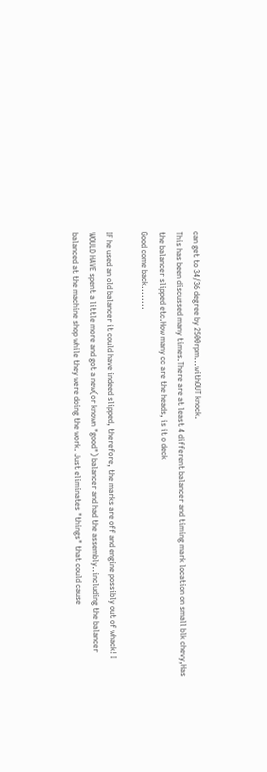can get to 34/36 degree by 2500rpm...withOUT knock.
This has been discussed many times.There are at least 4 different balancer and timing mark location on small blk chevy,Has the balancer slipped etc.How many cc are the heads, is it o deck
Good come back........

IF he used an old balancer it could have indeed slipped, therefore, the marks are off and engine possibly out of whack! I WOULD HAVE spent a little more and got a new(or known "good") balancer and had the assembly..including the balancer balanced at the machine shop while they were doing the work. Just eliminates "things" that could cause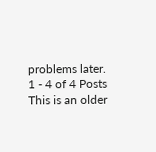problems later.
1 - 4 of 4 Posts
This is an older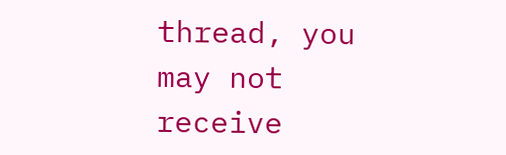thread, you may not receive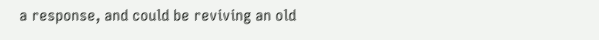a response, and could be reviving an old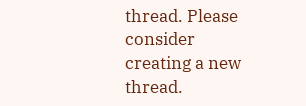thread. Please consider creating a new thread.